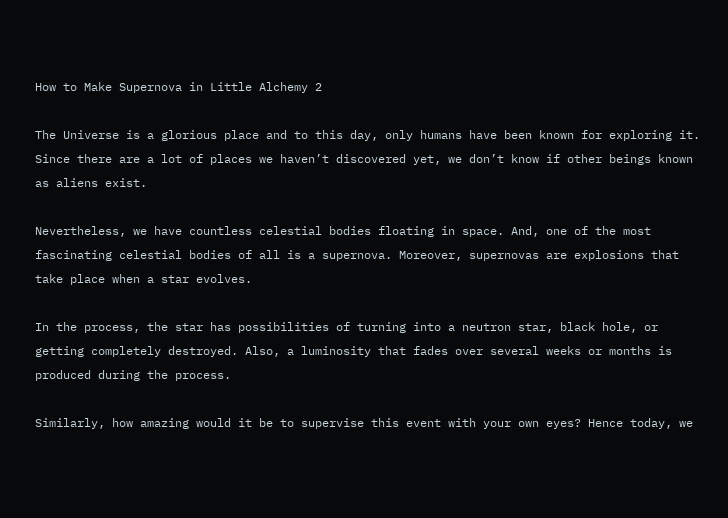How to Make Supernova in Little Alchemy 2

The Universe is a glorious place and to this day, only humans have been known for exploring it. Since there are a lot of places we haven’t discovered yet, we don’t know if other beings known as aliens exist.

Nevertheless, we have countless celestial bodies floating in space. And, one of the most fascinating celestial bodies of all is a supernova. Moreover, supernovas are explosions that take place when a star evolves.

In the process, the star has possibilities of turning into a neutron star, black hole, or getting completely destroyed. Also, a luminosity that fades over several weeks or months is produced during the process.

Similarly, how amazing would it be to supervise this event with your own eyes? Hence today, we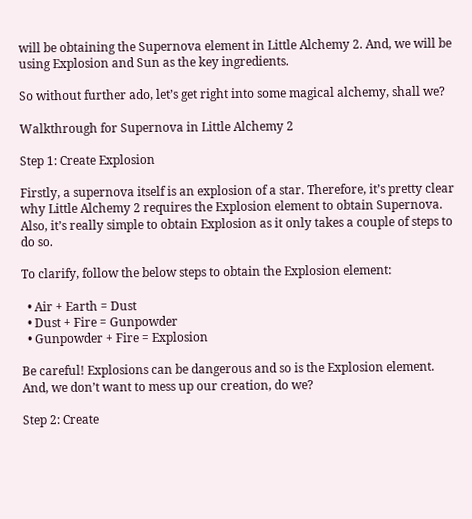will be obtaining the Supernova element in Little Alchemy 2. And, we will be using Explosion and Sun as the key ingredients.

So without further ado, let’s get right into some magical alchemy, shall we?

Walkthrough for Supernova in Little Alchemy 2

Step 1: Create Explosion

Firstly, a supernova itself is an explosion of a star. Therefore, it’s pretty clear why Little Alchemy 2 requires the Explosion element to obtain Supernova. Also, it’s really simple to obtain Explosion as it only takes a couple of steps to do so.

To clarify, follow the below steps to obtain the Explosion element:

  • Air + Earth = Dust
  • Dust + Fire = Gunpowder
  • Gunpowder + Fire = Explosion

Be careful! Explosions can be dangerous and so is the Explosion element. And, we don’t want to mess up our creation, do we?

Step 2: Create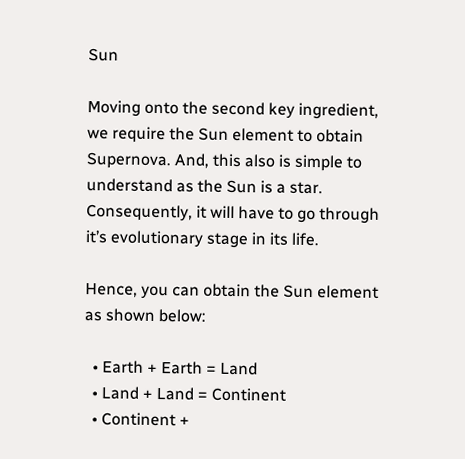Sun

Moving onto the second key ingredient, we require the Sun element to obtain Supernova. And, this also is simple to understand as the Sun is a star. Consequently, it will have to go through it’s evolutionary stage in its life.

Hence, you can obtain the Sun element as shown below:

  • Earth + Earth = Land
  • Land + Land = Continent
  • Continent +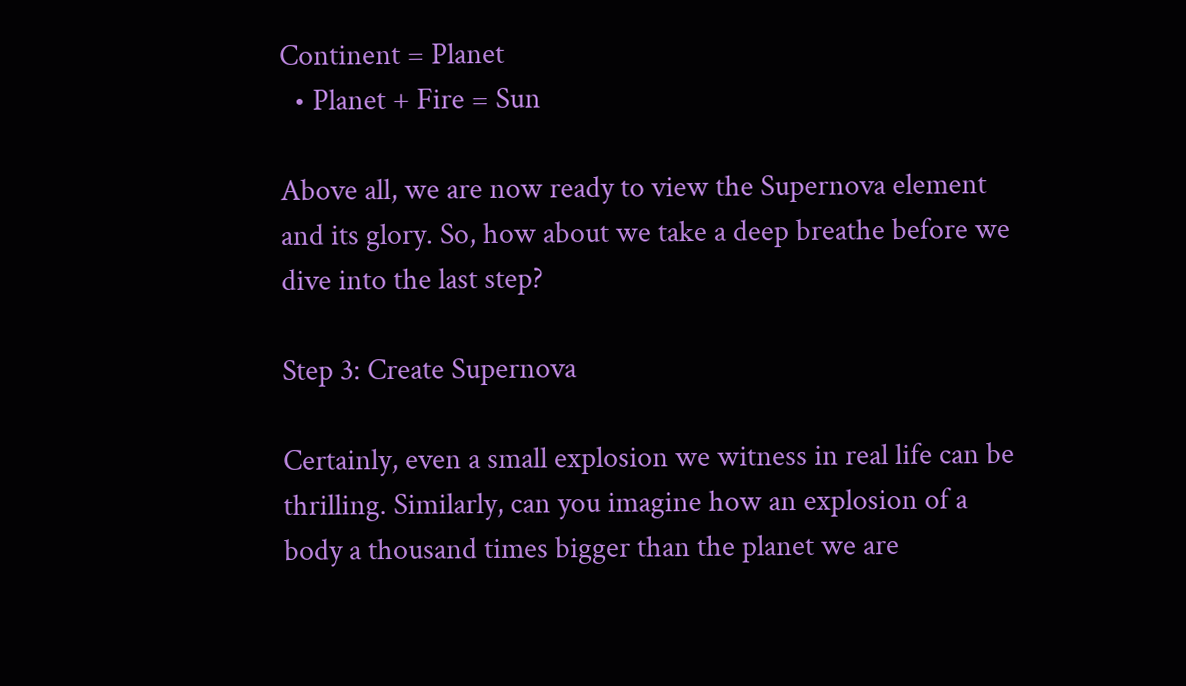Continent = Planet
  • Planet + Fire = Sun

Above all, we are now ready to view the Supernova element and its glory. So, how about we take a deep breathe before we dive into the last step?

Step 3: Create Supernova

Certainly, even a small explosion we witness in real life can be thrilling. Similarly, can you imagine how an explosion of a body a thousand times bigger than the planet we are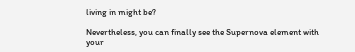living in might be?

Nevertheless, you can finally see the Supernova element with your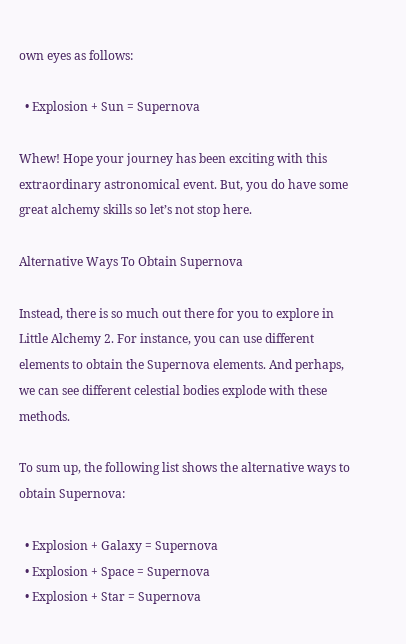own eyes as follows:

  • Explosion + Sun = Supernova

Whew! Hope your journey has been exciting with this extraordinary astronomical event. But, you do have some great alchemy skills so let’s not stop here.

Alternative Ways To Obtain Supernova

Instead, there is so much out there for you to explore in Little Alchemy 2. For instance, you can use different elements to obtain the Supernova elements. And perhaps, we can see different celestial bodies explode with these methods.

To sum up, the following list shows the alternative ways to obtain Supernova:

  • Explosion + Galaxy = Supernova
  • Explosion + Space = Supernova
  • Explosion + Star = Supernova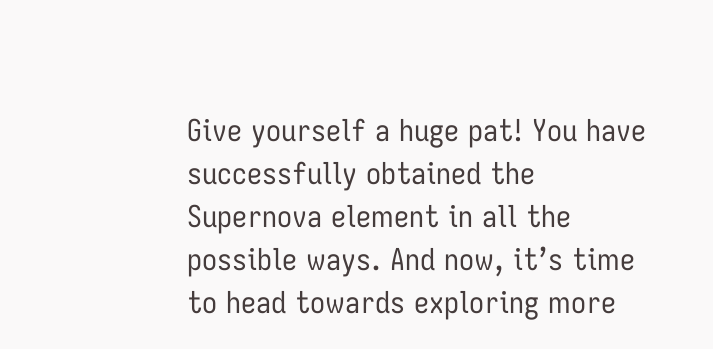Give yourself a huge pat! You have successfully obtained the Supernova element in all the possible ways. And now, it’s time to head towards exploring more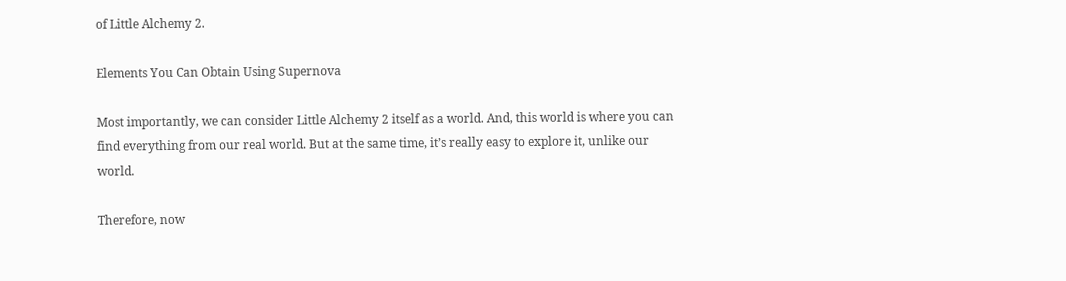of Little Alchemy 2.

Elements You Can Obtain Using Supernova

Most importantly, we can consider Little Alchemy 2 itself as a world. And, this world is where you can find everything from our real world. But at the same time, it’s really easy to explore it, unlike our world.

Therefore, now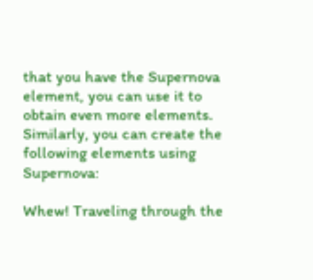that you have the Supernova element, you can use it to obtain even more elements. Similarly, you can create the following elements using Supernova:

Whew! Traveling through the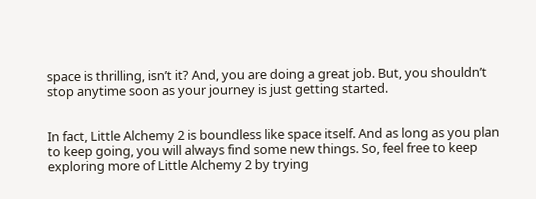space is thrilling, isn’t it? And, you are doing a great job. But, you shouldn’t stop anytime soon as your journey is just getting started.


In fact, Little Alchemy 2 is boundless like space itself. And as long as you plan to keep going, you will always find some new things. So, feel free to keep exploring more of Little Alchemy 2 by trying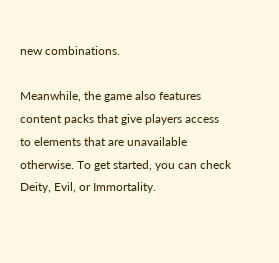new combinations.

Meanwhile, the game also features content packs that give players access to elements that are unavailable otherwise. To get started, you can check Deity, Evil, or Immortality.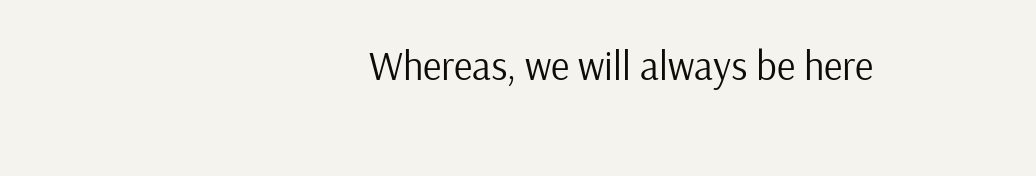Whereas, we will always be here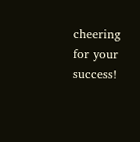cheering for your success!